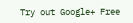Try out Google+ Free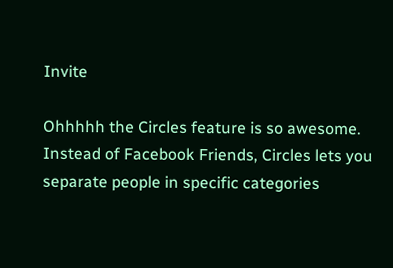Invite

Ohhhhh the Circles feature is so awesome. Instead of Facebook Friends, Circles lets you separate people in specific categories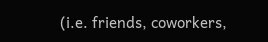(i.e. friends, coworkers,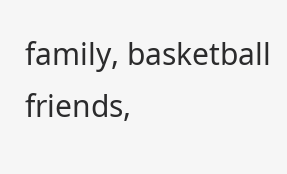family, basketball friends,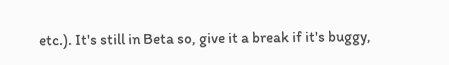etc.). It's still in Beta so, give it a break if it's buggy,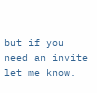but if you need an invite let me know.